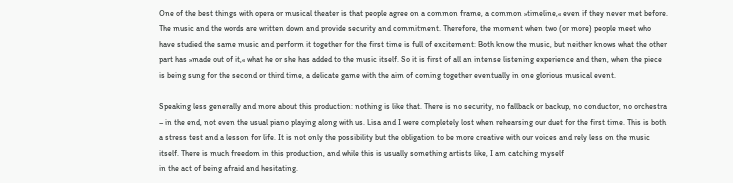One of the best things with opera or musical theater is that people agree on a common frame, a common »timeline,« even if they never met before. The music and the words are written down and provide security and commitment. Therefore, the moment when two (or more) people meet who have studied the same music and perform it together for the first time is full of excitement: Both know the music, but neither knows what the other part has »made out of it,« what he or she has added to the music itself. So it is first of all an intense listening experience and then, when the piece is being sung for the second or third time, a delicate game with the aim of coming together eventually in one glorious musical event.

Speaking less generally and more about this production: nothing is like that. There is no security, no fallback or backup, no conductor, no orchestra – in the end, not even the usual piano playing along with us. Lisa and I were completely lost when rehearsing our duet for the first time. This is both a stress test and a lesson for life. It is not only the possibility but the obligation to be more creative with our voices and rely less on the music itself. There is much freedom in this production, and while this is usually something artists like, I am catching myself
in the act of being afraid and hesitating.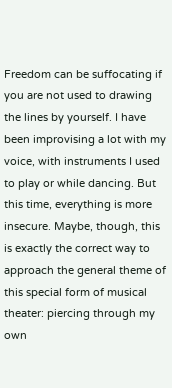Freedom can be suffocating if you are not used to drawing the lines by yourself. I have been improvising a lot with my voice, with instruments I used to play or while dancing. But this time, everything is more insecure. Maybe, though, this is exactly the correct way to approach the general theme of this special form of musical theater: piercing through my own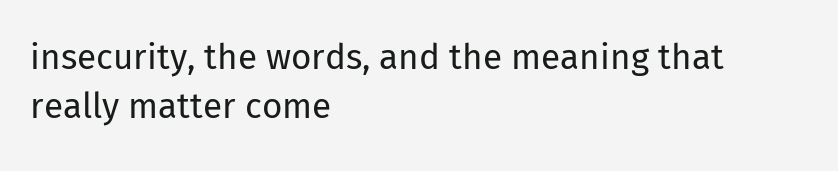insecurity, the words, and the meaning that really matter come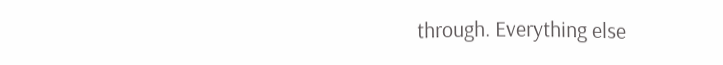through. Everything else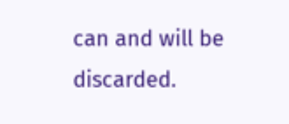can and will be discarded.